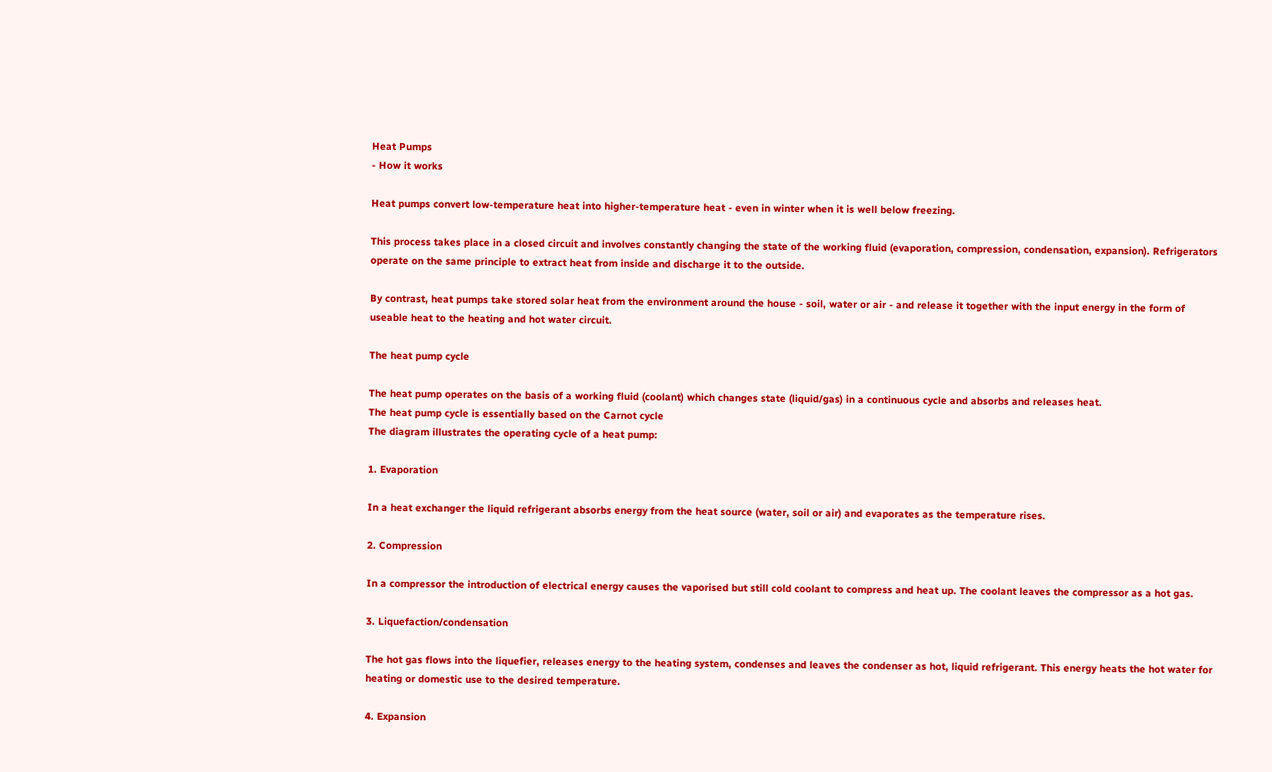Heat Pumps
- How it works

Heat pumps convert low-temperature heat into higher-temperature heat - even in winter when it is well below freezing.

This process takes place in a closed circuit and involves constantly changing the state of the working fluid (evaporation, compression, condensation, expansion). Refrigerators operate on the same principle to extract heat from inside and discharge it to the outside.

By contrast, heat pumps take stored solar heat from the environment around the house - soil, water or air - and release it together with the input energy in the form of useable heat to the heating and hot water circuit.

The heat pump cycle

The heat pump operates on the basis of a working fluid (coolant) which changes state (liquid/gas) in a continuous cycle and absorbs and releases heat.
The heat pump cycle is essentially based on the Carnot cycle
The diagram illustrates the operating cycle of a heat pump:

1. Evaporation

In a heat exchanger the liquid refrigerant absorbs energy from the heat source (water, soil or air) and evaporates as the temperature rises.

2. Compression

In a compressor the introduction of electrical energy causes the vaporised but still cold coolant to compress and heat up. The coolant leaves the compressor as a hot gas.

3. Liquefaction/condensation

The hot gas flows into the liquefier, releases energy to the heating system, condenses and leaves the condenser as hot, liquid refrigerant. This energy heats the hot water for heating or domestic use to the desired temperature.

4. Expansion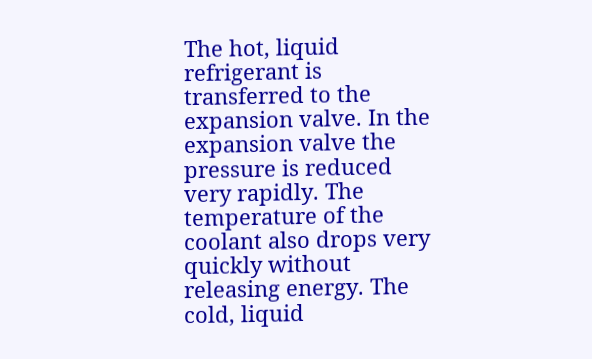The hot, liquid refrigerant is transferred to the expansion valve. In the expansion valve the pressure is reduced very rapidly. The temperature of the coolant also drops very quickly without releasing energy. The cold, liquid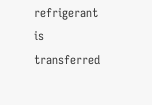refrigerant is transferred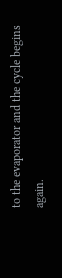to the evaporator and the cycle begins again.